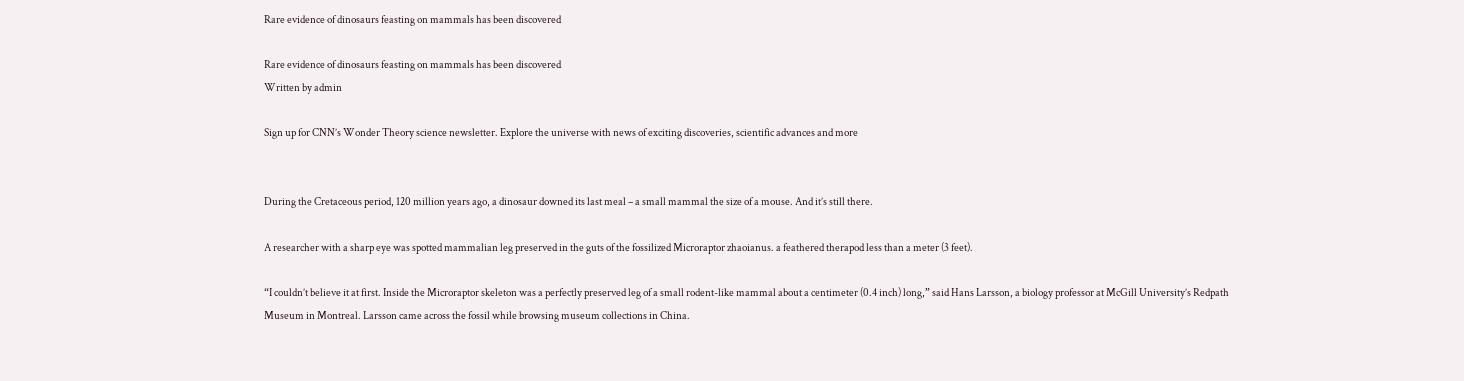Rare evidence of dinosaurs feasting on mammals has been discovered

Rare evidence of dinosaurs feasting on mammals has been discovered
Written by admin

Sign up for CNN’s Wonder Theory science newsletter. Explore the universe with news of exciting discoveries, scientific advances and more


During the Cretaceous period, 120 million years ago, a dinosaur downed its last meal – a small mammal the size of a mouse. And it’s still there.

A researcher with a sharp eye was spotted mammalian leg preserved in the guts of the fossilized Microraptor zhaoianus. a feathered therapod less than a meter (3 feet).

“I couldn’t believe it at first. Inside the Microraptor skeleton was a perfectly preserved leg of a small rodent-like mammal about a centimeter (0.4 inch) long,” said Hans Larsson, a biology professor at McGill University’s Redpath Museum in Montreal. Larsson came across the fossil while browsing museum collections in China.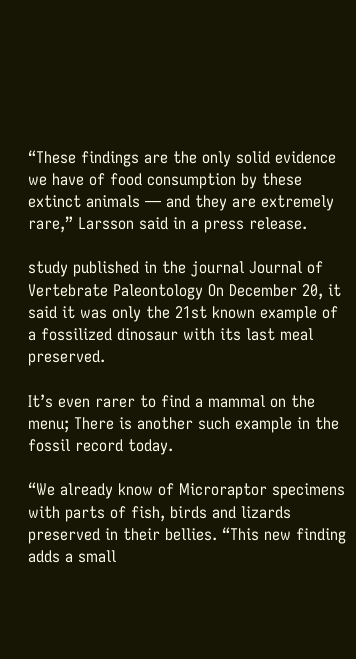“These findings are the only solid evidence we have of food consumption by these extinct animals — and they are extremely rare,” Larsson said in a press release.

study published in the journal Journal of Vertebrate Paleontology On December 20, it said it was only the 21st known example of a fossilized dinosaur with its last meal preserved.

It’s even rarer to find a mammal on the menu; There is another such example in the fossil record today.

“We already know of Microraptor specimens with parts of fish, birds and lizards preserved in their bellies. “This new finding adds a small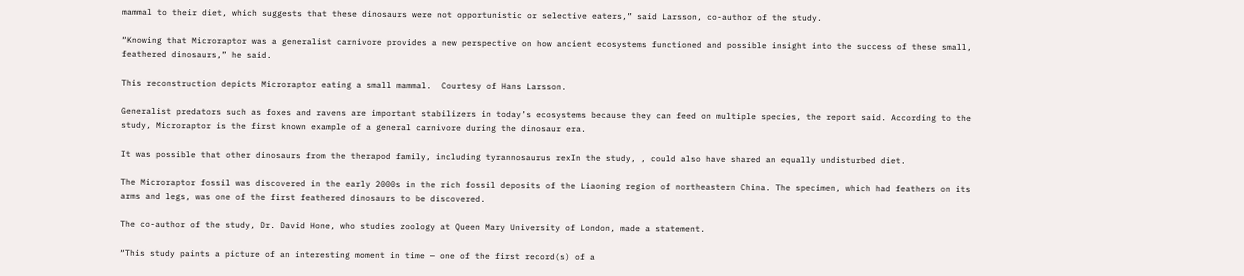mammal to their diet, which suggests that these dinosaurs were not opportunistic or selective eaters,” said Larsson, co-author of the study.

“Knowing that Microraptor was a generalist carnivore provides a new perspective on how ancient ecosystems functioned and possible insight into the success of these small, feathered dinosaurs,” he said.

This reconstruction depicts Microraptor eating a small mammal.  Courtesy of Hans Larsson.

Generalist predators such as foxes and ravens are important stabilizers in today’s ecosystems because they can feed on multiple species, the report said. According to the study, Microraptor is the first known example of a general carnivore during the dinosaur era.

It was possible that other dinosaurs from the therapod family, including tyrannosaurus rexIn the study, , could also have shared an equally undisturbed diet.

The Microraptor fossil was discovered in the early 2000s in the rich fossil deposits of the Liaoning region of northeastern China. The specimen, which had feathers on its arms and legs, was one of the first feathered dinosaurs to be discovered.

The co-author of the study, Dr. David Hone, who studies zoology at Queen Mary University of London, made a statement.

“This study paints a picture of an interesting moment in time — one of the first record(s) of a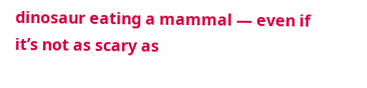dinosaur eating a mammal — even if it’s not as scary as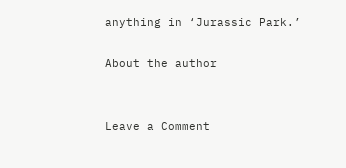anything in ‘Jurassic Park.’

About the author


Leave a Comment